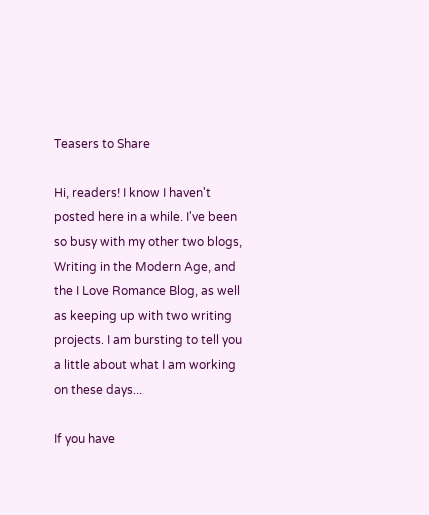Teasers to Share

Hi, readers! I know I haven't posted here in a while. I've been so busy with my other two blogs, Writing in the Modern Age, and the I Love Romance Blog, as well as keeping up with two writing projects. I am bursting to tell you a little about what I am working on these days...

If you have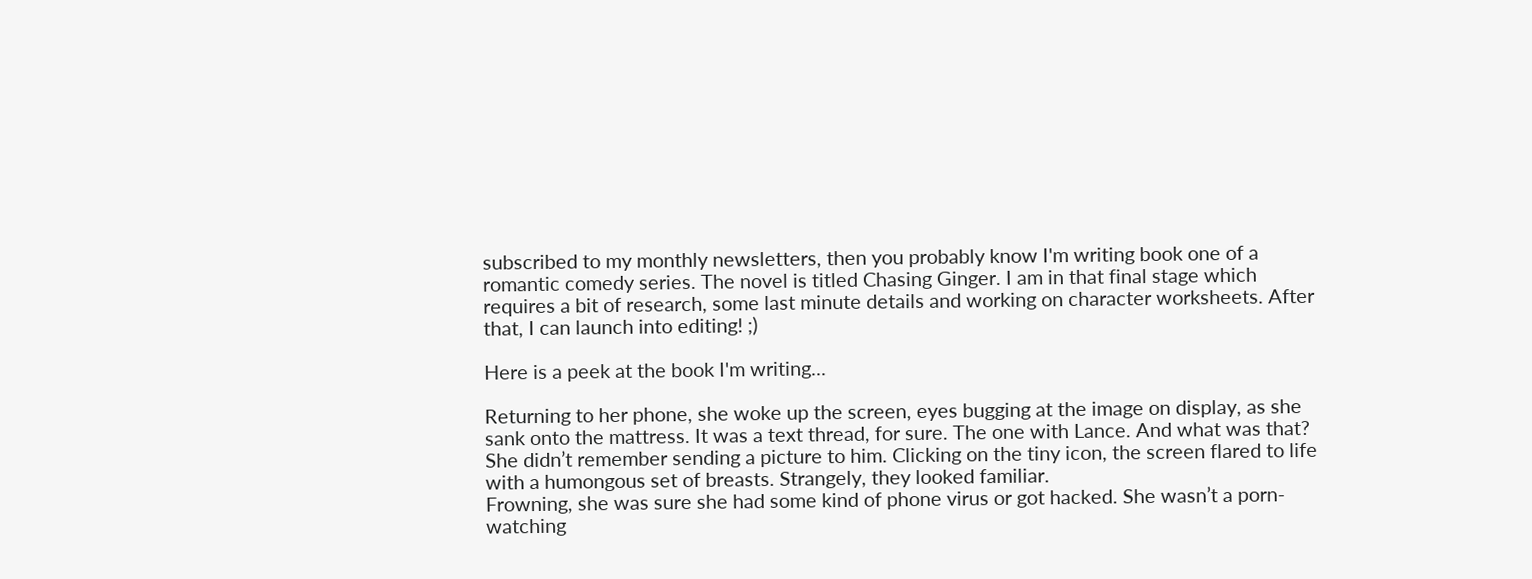subscribed to my monthly newsletters, then you probably know I'm writing book one of a romantic comedy series. The novel is titled Chasing Ginger. I am in that final stage which requires a bit of research, some last minute details and working on character worksheets. After that, I can launch into editing! ;)

Here is a peek at the book I'm writing...

Returning to her phone, she woke up the screen, eyes bugging at the image on display, as she sank onto the mattress. It was a text thread, for sure. The one with Lance. And what was that? She didn’t remember sending a picture to him. Clicking on the tiny icon, the screen flared to life with a humongous set of breasts. Strangely, they looked familiar.
Frowning, she was sure she had some kind of phone virus or got hacked. She wasn’t a porn-watching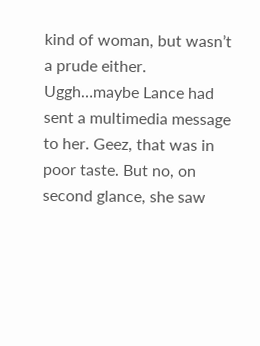kind of woman, but wasn’t a prude either. Uggh…maybe Lance had sent a multimedia message to her. Geez, that was in poor taste. But no, on second glance, she saw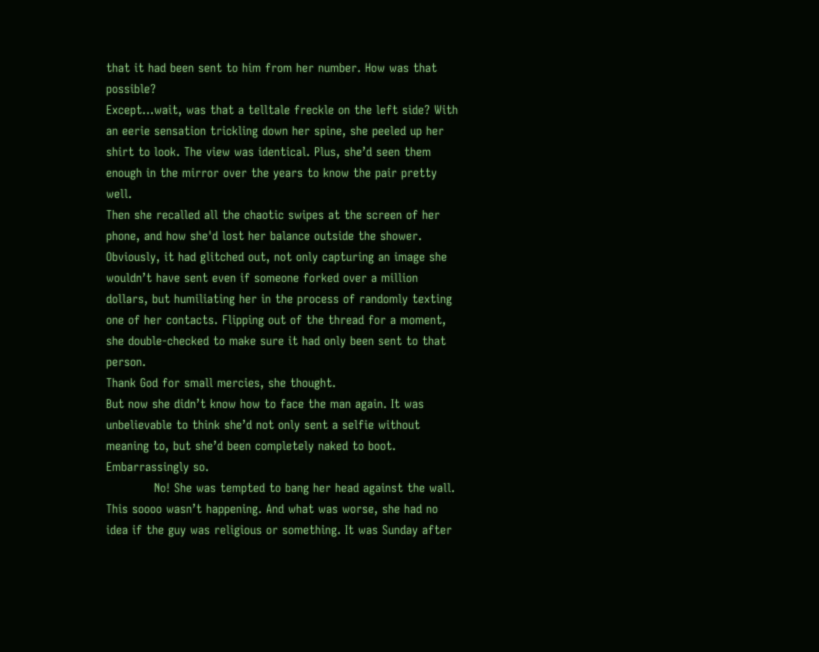that it had been sent to him from her number. How was that possible?
Except…wait, was that a telltale freckle on the left side? With an eerie sensation trickling down her spine, she peeled up her shirt to look. The view was identical. Plus, she’d seen them enough in the mirror over the years to know the pair pretty well.
Then she recalled all the chaotic swipes at the screen of her phone, and how she'd lost her balance outside the shower. Obviously, it had glitched out, not only capturing an image she wouldn’t have sent even if someone forked over a million dollars, but humiliating her in the process of randomly texting one of her contacts. Flipping out of the thread for a moment, she double-checked to make sure it had only been sent to that person.
Thank God for small mercies, she thought.
But now she didn’t know how to face the man again. It was unbelievable to think she’d not only sent a selfie without meaning to, but she’d been completely naked to boot. Embarrassingly so.
            No! She was tempted to bang her head against the wall. This soooo wasn’t happening. And what was worse, she had no idea if the guy was religious or something. It was Sunday after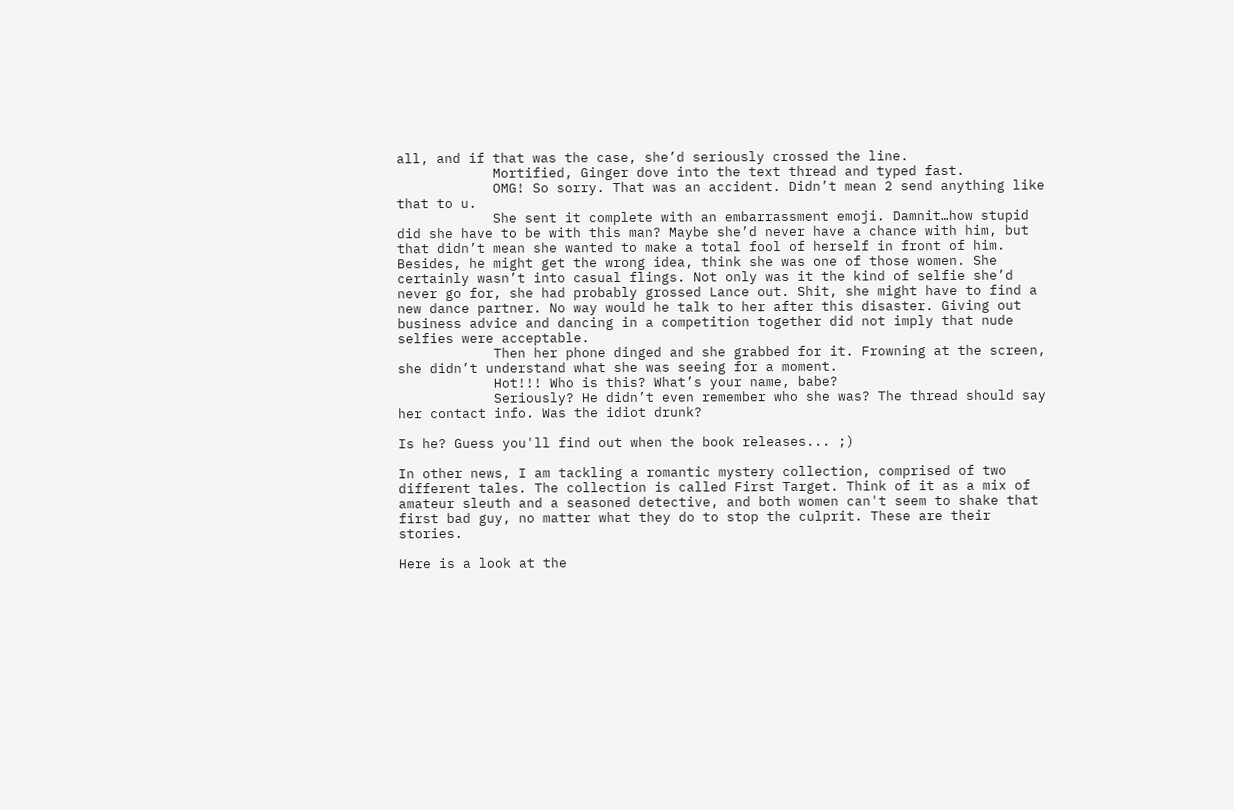all, and if that was the case, she’d seriously crossed the line.
            Mortified, Ginger dove into the text thread and typed fast.
            OMG! So sorry. That was an accident. Didn’t mean 2 send anything like that to u.
            She sent it complete with an embarrassment emoji. Damnit…how stupid did she have to be with this man? Maybe she’d never have a chance with him, but that didn’t mean she wanted to make a total fool of herself in front of him. Besides, he might get the wrong idea, think she was one of those women. She certainly wasn’t into casual flings. Not only was it the kind of selfie she’d never go for, she had probably grossed Lance out. Shit, she might have to find a new dance partner. No way would he talk to her after this disaster. Giving out business advice and dancing in a competition together did not imply that nude selfies were acceptable.
            Then her phone dinged and she grabbed for it. Frowning at the screen, she didn’t understand what she was seeing for a moment.
            Hot!!! Who is this? What’s your name, babe?
            Seriously? He didn’t even remember who she was? The thread should say her contact info. Was the idiot drunk?

Is he? Guess you'll find out when the book releases... ;)

In other news, I am tackling a romantic mystery collection, comprised of two different tales. The collection is called First Target. Think of it as a mix of amateur sleuth and a seasoned detective, and both women can't seem to shake that first bad guy, no matter what they do to stop the culprit. These are their stories.

Here is a look at the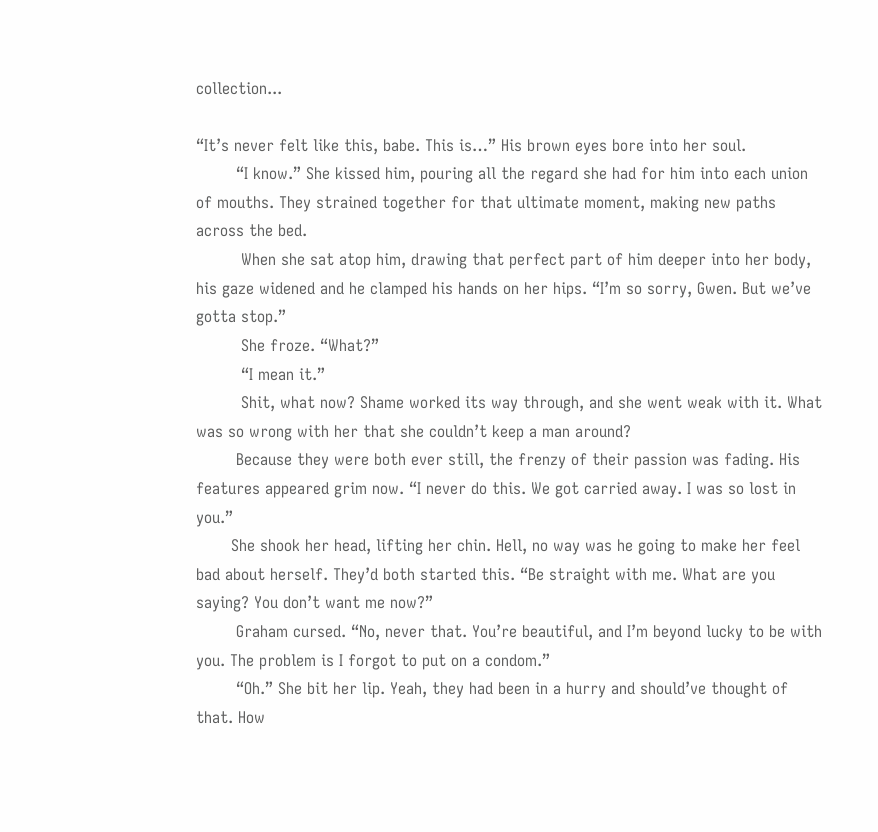collection...

“It’s never felt like this, babe. This is…” His brown eyes bore into her soul.
        “I know.” She kissed him, pouring all the regard she had for him into each union of mouths. They strained together for that ultimate moment, making new paths across the bed.
         When she sat atop him, drawing that perfect part of him deeper into her body, his gaze widened and he clamped his hands on her hips. “I’m so sorry, Gwen. But we’ve gotta stop.”
         She froze. “What?”
         “I mean it.”
         Shit, what now? Shame worked its way through, and she went weak with it. What was so wrong with her that she couldn’t keep a man around?
        Because they were both ever still, the frenzy of their passion was fading. His features appeared grim now. “I never do this. We got carried away. I was so lost in you.”
       She shook her head, lifting her chin. Hell, no way was he going to make her feel bad about herself. They’d both started this. “Be straight with me. What are you saying? You don’t want me now?”
        Graham cursed. “No, never that. You’re beautiful, and I’m beyond lucky to be with you. The problem is I forgot to put on a condom.”
        “Oh.” She bit her lip. Yeah, they had been in a hurry and should’ve thought of that. How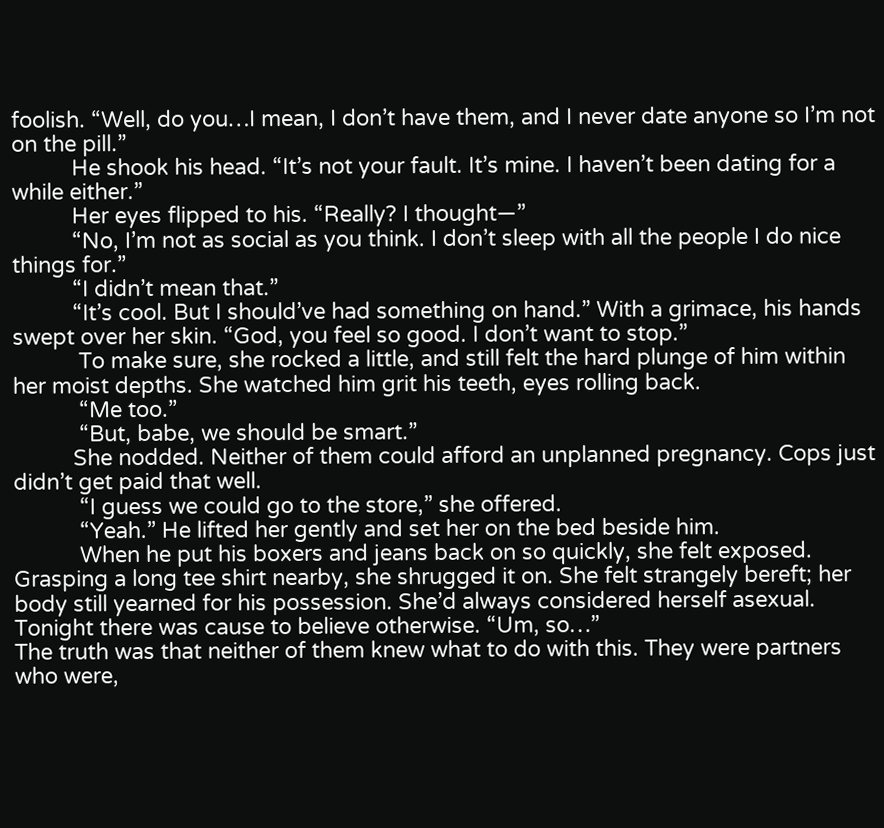foolish. “Well, do you…I mean, I don’t have them, and I never date anyone so I’m not on the pill.”
          He shook his head. “It’s not your fault. It’s mine. I haven’t been dating for a while either.”
          Her eyes flipped to his. “Really? I thought—”
          “No, I’m not as social as you think. I don’t sleep with all the people I do nice things for.”
          “I didn’t mean that.”
          “It’s cool. But I should’ve had something on hand.” With a grimace, his hands swept over her skin. “God, you feel so good. I don’t want to stop.”
           To make sure, she rocked a little, and still felt the hard plunge of him within her moist depths. She watched him grit his teeth, eyes rolling back.
           “Me too.”
           “But, babe, we should be smart.”
          She nodded. Neither of them could afford an unplanned pregnancy. Cops just didn’t get paid that well.
           “I guess we could go to the store,” she offered.
           “Yeah.” He lifted her gently and set her on the bed beside him.
           When he put his boxers and jeans back on so quickly, she felt exposed. Grasping a long tee shirt nearby, she shrugged it on. She felt strangely bereft; her body still yearned for his possession. She’d always considered herself asexual. Tonight there was cause to believe otherwise. “Um, so…”
The truth was that neither of them knew what to do with this. They were partners who were,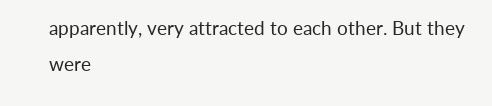apparently, very attracted to each other. But they were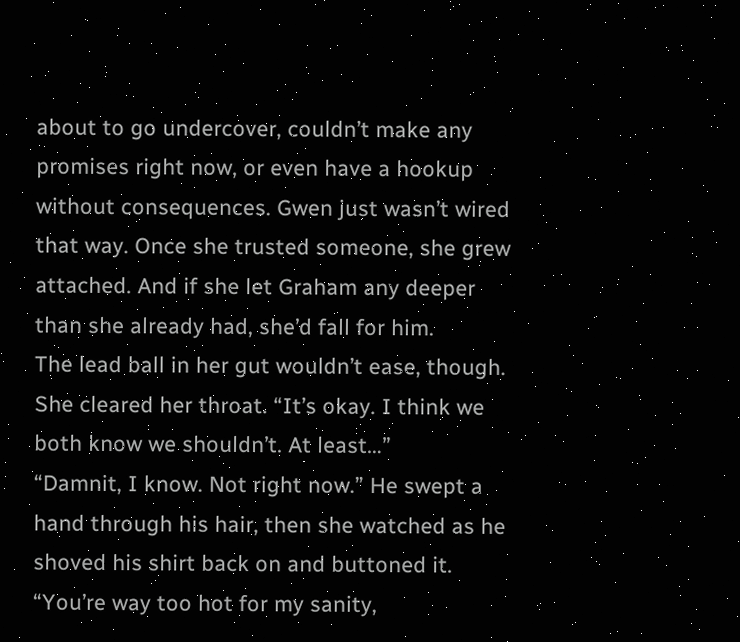about to go undercover, couldn’t make any promises right now, or even have a hookup without consequences. Gwen just wasn’t wired that way. Once she trusted someone, she grew attached. And if she let Graham any deeper than she already had, she’d fall for him.
The lead ball in her gut wouldn’t ease, though. She cleared her throat. “It’s okay. I think we both know we shouldn’t. At least…”
“Damnit, I know. Not right now.” He swept a hand through his hair, then she watched as he shoved his shirt back on and buttoned it.
“You’re way too hot for my sanity,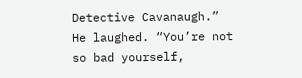Detective Cavanaugh.”
He laughed. “You’re not so bad yourself,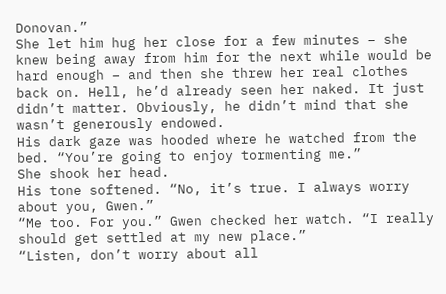Donovan.”
She let him hug her close for a few minutes – she knew being away from him for the next while would be hard enough – and then she threw her real clothes back on. Hell, he’d already seen her naked. It just didn’t matter. Obviously, he didn’t mind that she wasn’t generously endowed.
His dark gaze was hooded where he watched from the bed. “You’re going to enjoy tormenting me.”
She shook her head.
His tone softened. “No, it’s true. I always worry about you, Gwen.”
“Me too. For you.” Gwen checked her watch. “I really should get settled at my new place.”
“Listen, don’t worry about all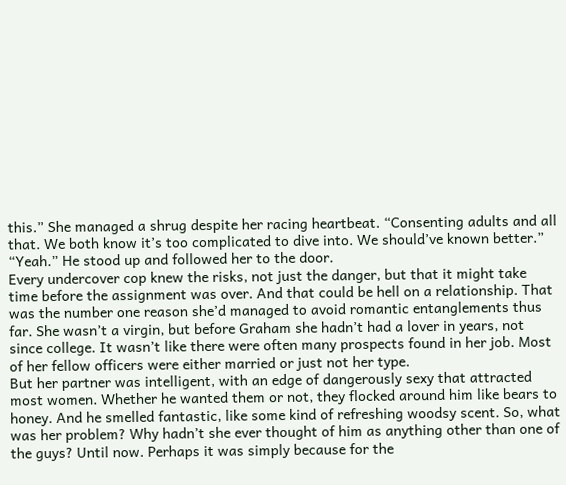this.” She managed a shrug despite her racing heartbeat. “Consenting adults and all that. We both know it’s too complicated to dive into. We should’ve known better.”
“Yeah.” He stood up and followed her to the door.
Every undercover cop knew the risks, not just the danger, but that it might take time before the assignment was over. And that could be hell on a relationship. That was the number one reason she’d managed to avoid romantic entanglements thus far. She wasn’t a virgin, but before Graham she hadn’t had a lover in years, not since college. It wasn’t like there were often many prospects found in her job. Most of her fellow officers were either married or just not her type.
But her partner was intelligent, with an edge of dangerously sexy that attracted most women. Whether he wanted them or not, they flocked around him like bears to honey. And he smelled fantastic, like some kind of refreshing woodsy scent. So, what was her problem? Why hadn’t she ever thought of him as anything other than one of the guys? Until now. Perhaps it was simply because for the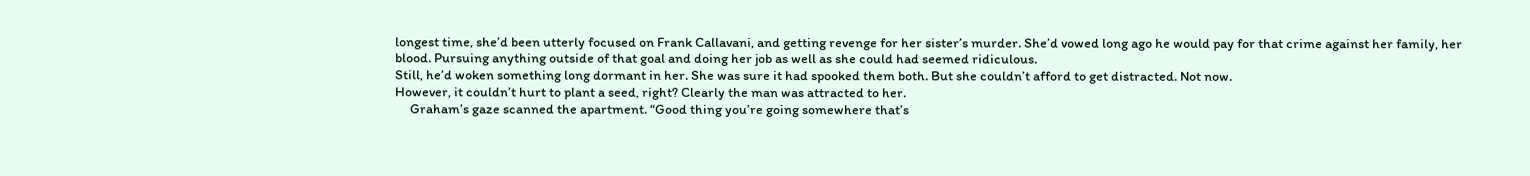longest time, she’d been utterly focused on Frank Callavani, and getting revenge for her sister’s murder. She’d vowed long ago he would pay for that crime against her family, her blood. Pursuing anything outside of that goal and doing her job as well as she could had seemed ridiculous.
Still, he’d woken something long dormant in her. She was sure it had spooked them both. But she couldn’t afford to get distracted. Not now.
However, it couldn’t hurt to plant a seed, right? Clearly the man was attracted to her.
     Graham’s gaze scanned the apartment. “Good thing you’re going somewhere that’s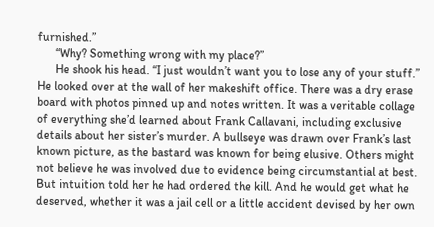furnished.”
      “Why? Something wrong with my place?”
      He shook his head. “I just wouldn’t want you to lose any of your stuff.” He looked over at the wall of her makeshift office. There was a dry erase board with photos pinned up and notes written. It was a veritable collage of everything she’d learned about Frank Callavani, including exclusive details about her sister’s murder. A bullseye was drawn over Frank’s last known picture, as the bastard was known for being elusive. Others might not believe he was involved due to evidence being circumstantial at best. But intuition told her he had ordered the kill. And he would get what he deserved, whether it was a jail cell or a little accident devised by her own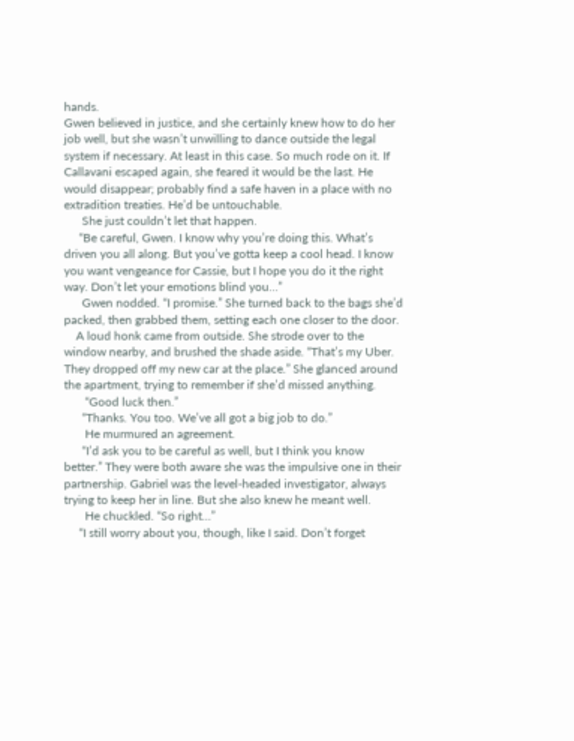hands.
Gwen believed in justice, and she certainly knew how to do her job well, but she wasn’t unwilling to dance outside the legal system if necessary. At least in this case. So much rode on it. If Callavani escaped again, she feared it would be the last. He would disappear; probably find a safe haven in a place with no extradition treaties. He’d be untouchable.
      She just couldn’t let that happen.
     “Be careful, Gwen. I know why you’re doing this. What’s driven you all along. But you’ve gotta keep a cool head. I know you want vengeance for Cassie, but I hope you do it the right way. Don’t let your emotions blind you…”
      Gwen nodded. “I promise.” She turned back to the bags she’d packed, then grabbed them, setting each one closer to the door.
    A loud honk came from outside. She strode over to the window nearby, and brushed the shade aside. “That’s my Uber. They dropped off my new car at the place.” She glanced around the apartment, trying to remember if she’d missed anything.
       “Good luck then.”
      “Thanks. You too. We’ve all got a big job to do.”
       He murmured an agreement.
      “I’d ask you to be careful as well, but I think you know better.” They were both aware she was the impulsive one in their partnership. Gabriel was the level-headed investigator, always trying to keep her in line. But she also knew he meant well.
       He chuckled. “So right…”
     “I still worry about you, though, like I said. Don’t forget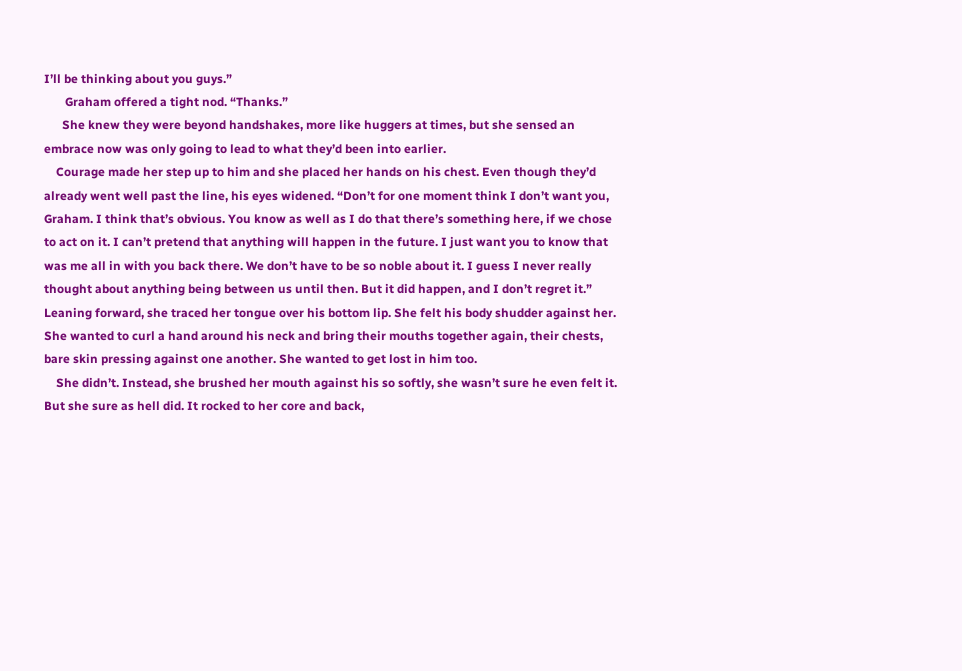I’ll be thinking about you guys.”
       Graham offered a tight nod. “Thanks.”
      She knew they were beyond handshakes, more like huggers at times, but she sensed an embrace now was only going to lead to what they’d been into earlier.
    Courage made her step up to him and she placed her hands on his chest. Even though they’d already went well past the line, his eyes widened. “Don’t for one moment think I don’t want you, Graham. I think that’s obvious. You know as well as I do that there’s something here, if we chose to act on it. I can’t pretend that anything will happen in the future. I just want you to know that was me all in with you back there. We don’t have to be so noble about it. I guess I never really thought about anything being between us until then. But it did happen, and I don’t regret it.” Leaning forward, she traced her tongue over his bottom lip. She felt his body shudder against her. She wanted to curl a hand around his neck and bring their mouths together again, their chests, bare skin pressing against one another. She wanted to get lost in him too.
    She didn’t. Instead, she brushed her mouth against his so softly, she wasn’t sure he even felt it. But she sure as hell did. It rocked to her core and back,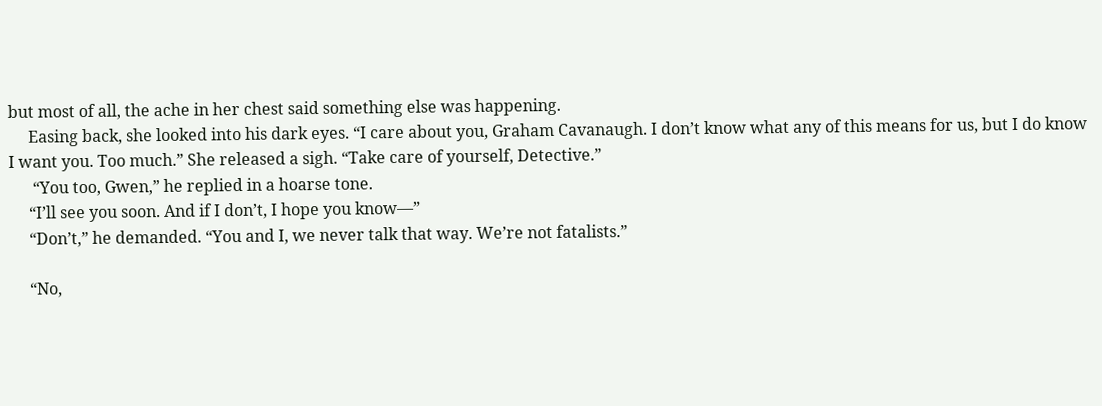but most of all, the ache in her chest said something else was happening.
     Easing back, she looked into his dark eyes. “I care about you, Graham Cavanaugh. I don’t know what any of this means for us, but I do know I want you. Too much.” She released a sigh. “Take care of yourself, Detective.”
      “You too, Gwen,” he replied in a hoarse tone.
     “I’ll see you soon. And if I don’t, I hope you know—”
     “Don’t,” he demanded. “You and I, we never talk that way. We’re not fatalists.”

     “No,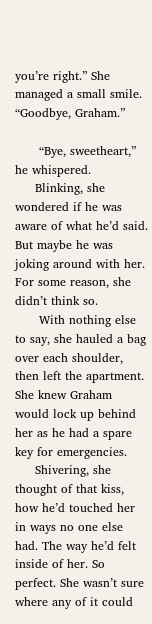you’re right.” She managed a small smile. “Goodbye, Graham.”

      “Bye, sweetheart,” he whispered.
     Blinking, she wondered if he was aware of what he’d said. But maybe he was joking around with her. For some reason, she didn’t think so.
      With nothing else to say, she hauled a bag over each shoulder, then left the apartment. She knew Graham would lock up behind her as he had a spare key for emergencies.
     Shivering, she thought of that kiss, how he’d touched her in ways no one else had. The way he’d felt inside of her. So perfect. She wasn’t sure where any of it could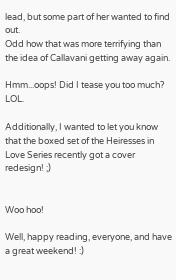lead, but some part of her wanted to find out.
Odd how that was more terrifying than the idea of Callavani getting away again.

Hmm...oops! Did I tease you too much? LOL.

Additionally, I wanted to let you know that the boxed set of the Heiresses in Love Series recently got a cover redesign! ;)


Woo hoo!

Well, happy reading, everyone, and have a great weekend! :)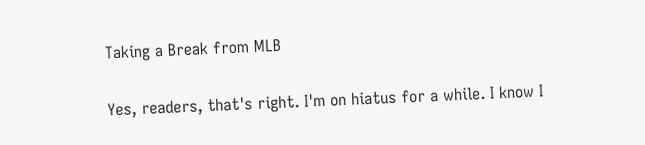Taking a Break from MLB

Yes, readers, that's right. I'm on hiatus for a while. I know I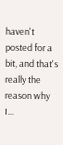haven't posted for a bit, and that's really the reason why I...